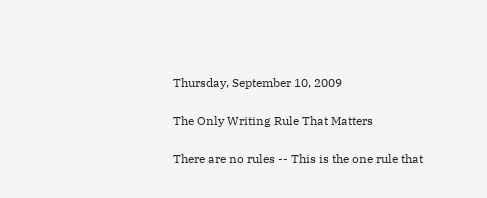Thursday, September 10, 2009

The Only Writing Rule That Matters

There are no rules -- This is the one rule that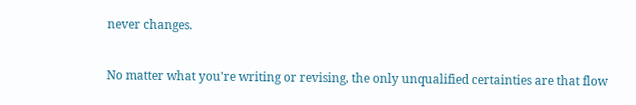never changes.

No matter what you're writing or revising, the only unqualified certainties are that flow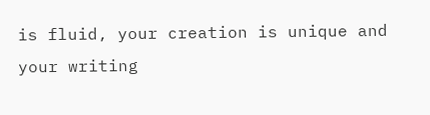is fluid, your creation is unique and your writing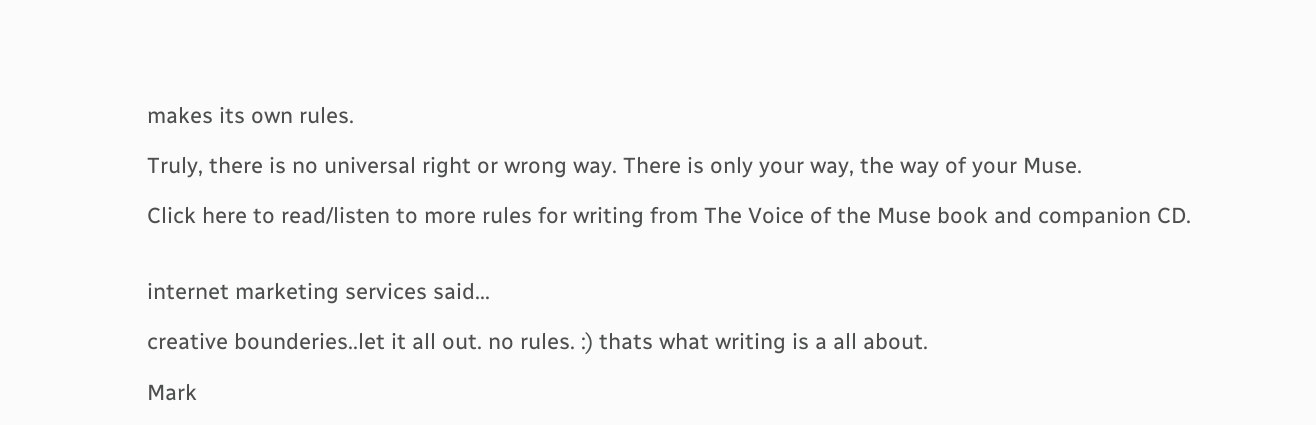makes its own rules.

Truly, there is no universal right or wrong way. There is only your way, the way of your Muse.

Click here to read/listen to more rules for writing from The Voice of the Muse book and companion CD.


internet marketing services said...

creative bounderies..let it all out. no rules. :) thats what writing is a all about.

Mark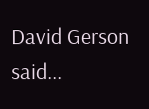David Gerson said...